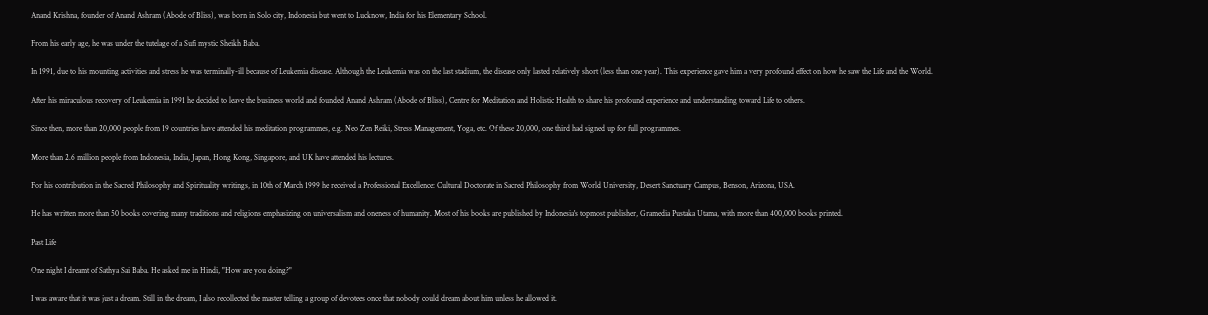Anand Krishna, founder of Anand Ashram (Abode of Bliss), was born in Solo city, Indonesia but went to Lucknow, India for his Elementary School.

From his early age, he was under the tutelage of a Sufi mystic Sheikh Baba.

In 1991, due to his mounting activities and stress he was terminally-ill because of Leukemia disease. Although the Leukemia was on the last stadium, the disease only lasted relatively short (less than one year). This experience gave him a very profound effect on how he saw the Life and the World.

After his miraculous recovery of Leukemia in 1991 he decided to leave the business world and founded Anand Ashram (Abode of Bliss), Centre for Meditation and Holistic Health to share his profound experience and understanding toward Life to others.

Since then, more than 20,000 people from 19 countries have attended his meditation programmes, e.g. Neo Zen Reiki, Stress Management, Yoga, etc. Of these 20,000, one third had signed up for full programmes.

More than 2.6 million people from Indonesia, India, Japan, Hong Kong, Singapore, and UK have attended his lectures.

For his contribution in the Sacred Philosophy and Spirituality writings, in 10th of March 1999 he received a Professional Excellence: Cultural Doctorate in Sacred Philosophy from World University, Desert Sanctuary Campus, Benson, Arizona, USA.

He has written more than 50 books covering many traditions and religions emphasizing on universalism and oneness of humanity. Most of his books are published by Indonesia's topmost publisher, Gramedia Pustaka Utama, with more than 400,000 books printed.

Past Life

One night I dreamt of Sathya Sai Baba. He asked me in Hindi, "How are you doing?"

I was aware that it was just a dream. Still in the dream, I also recollected the master telling a group of devotees once that nobody could dream about him unless he allowed it.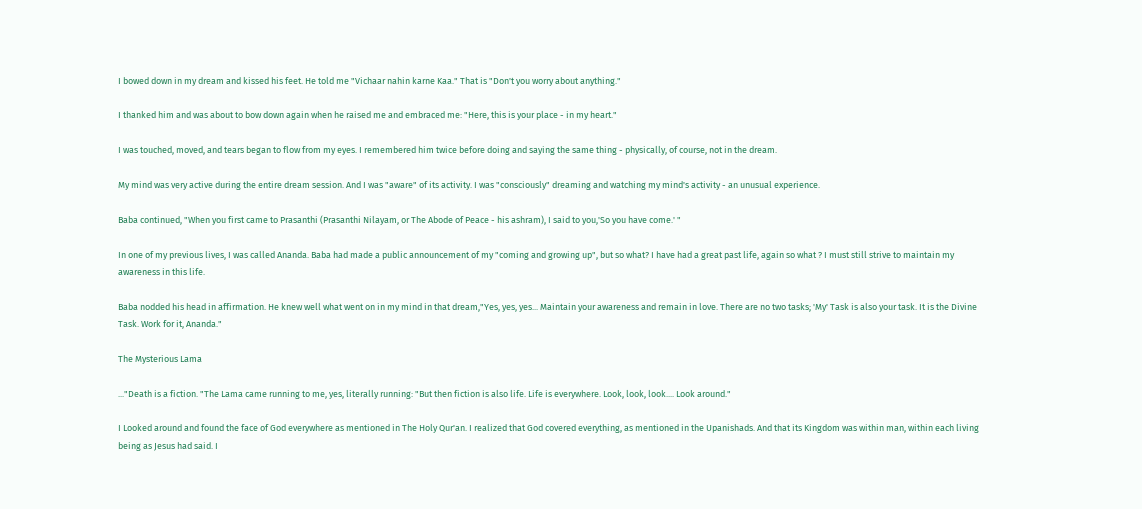I bowed down in my dream and kissed his feet. He told me "Vichaar nahin karne Kaa." That is "Don't you worry about anything."

I thanked him and was about to bow down again when he raised me and embraced me: "Here, this is your place - in my heart."

I was touched, moved, and tears began to flow from my eyes. I remembered him twice before doing and saying the same thing - physically, of course, not in the dream.

My mind was very active during the entire dream session. And I was "aware" of its activity. I was "consciously" dreaming and watching my mind's activity - an unusual experience.

Baba continued, "When you first came to Prasanthi (Prasanthi Nilayam, or The Abode of Peace - his ashram), I said to you,'So you have come.' "

In one of my previous lives, I was called Ananda. Baba had made a public announcement of my "coming and growing up", but so what? I have had a great past life, again so what ? I must still strive to maintain my awareness in this life.

Baba nodded his head in affirmation. He knew well what went on in my mind in that dream,"Yes, yes, yes... Maintain your awareness and remain in love. There are no two tasks; 'My' Task is also your task. It is the Divine Task. Work for it, Ananda."

The Mysterious Lama

..."Death is a fiction. "The Lama came running to me, yes, literally running: "But then fiction is also life. Life is everywhere. Look, look, look.... Look around."

I Looked around and found the face of God everywhere as mentioned in The Holy Qur'an. I realized that God covered everything, as mentioned in the Upanishads. And that its Kingdom was within man, within each living being as Jesus had said. I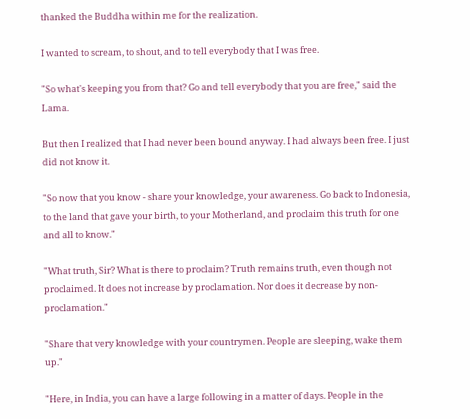thanked the Buddha within me for the realization.

I wanted to scream, to shout, and to tell everybody that I was free.

"So what's keeping you from that? Go and tell everybody that you are free," said the Lama.

But then I realized that I had never been bound anyway. I had always been free. I just did not know it.

"So now that you know - share your knowledge, your awareness. Go back to Indonesia, to the land that gave your birth, to your Motherland, and proclaim this truth for one and all to know."

"What truth, Sir? What is there to proclaim? Truth remains truth, even though not proclaimed. It does not increase by proclamation. Nor does it decrease by non-proclamation."

"Share that very knowledge with your countrymen. People are sleeping, wake them up."

"Here, in India, you can have a large following in a matter of days. People in the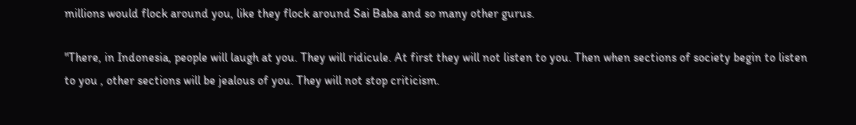millions would flock around you, like they flock around Sai Baba and so many other gurus.

"There, in Indonesia, people will laugh at you. They will ridicule. At first they will not listen to you. Then when sections of society begin to listen to you , other sections will be jealous of you. They will not stop criticism.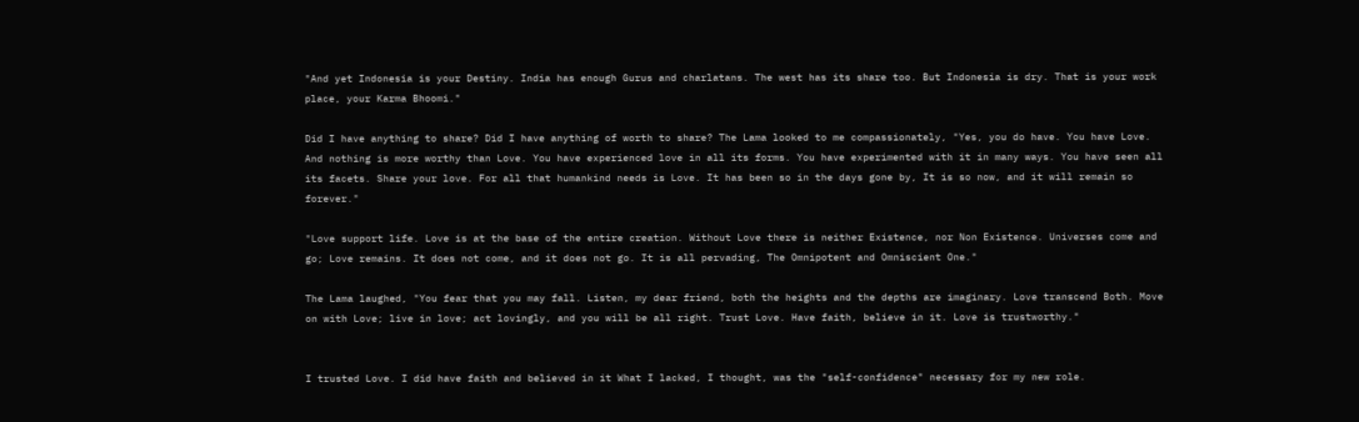"And yet Indonesia is your Destiny. India has enough Gurus and charlatans. The west has its share too. But Indonesia is dry. That is your work place, your Karma Bhoomi."

Did I have anything to share? Did I have anything of worth to share? The Lama looked to me compassionately, "Yes, you do have. You have Love. And nothing is more worthy than Love. You have experienced love in all its forms. You have experimented with it in many ways. You have seen all its facets. Share your love. For all that humankind needs is Love. It has been so in the days gone by, It is so now, and it will remain so forever."

"Love support life. Love is at the base of the entire creation. Without Love there is neither Existence, nor Non Existence. Universes come and go; Love remains. It does not come, and it does not go. It is all pervading, The Omnipotent and Omniscient One."

The Lama laughed, "You fear that you may fall. Listen, my dear friend, both the heights and the depths are imaginary. Love transcend Both. Move on with Love; live in love; act lovingly, and you will be all right. Trust Love. Have faith, believe in it. Love is trustworthy."


I trusted Love. I did have faith and believed in it What I lacked, I thought, was the "self-confidence" necessary for my new role.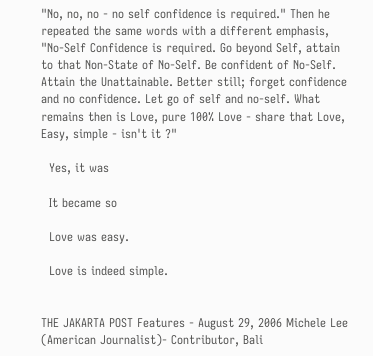"No, no, no - no self confidence is required." Then he repeated the same words with a different emphasis, "No-Self Confidence is required. Go beyond Self, attain to that Non-State of No-Self. Be confident of No-Self. Attain the Unattainable. Better still; forget confidence and no confidence. Let go of self and no-self. What remains then is Love, pure 100% Love - share that Love, Easy, simple - isn't it ?"

  Yes, it was

  It became so

  Love was easy.

  Love is indeed simple.


THE JAKARTA POST Features - August 29, 2006 Michele Lee (American Journalist)- Contributor, Bali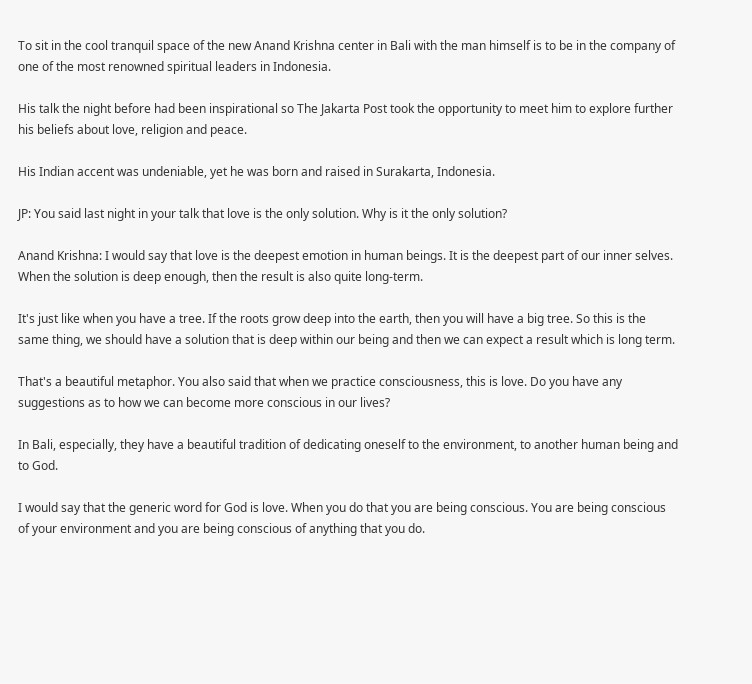To sit in the cool tranquil space of the new Anand Krishna center in Bali with the man himself is to be in the company of one of the most renowned spiritual leaders in Indonesia.

His talk the night before had been inspirational so The Jakarta Post took the opportunity to meet him to explore further his beliefs about love, religion and peace.

His Indian accent was undeniable, yet he was born and raised in Surakarta, Indonesia.

JP: You said last night in your talk that love is the only solution. Why is it the only solution?

Anand Krishna: I would say that love is the deepest emotion in human beings. It is the deepest part of our inner selves. When the solution is deep enough, then the result is also quite long-term.

It's just like when you have a tree. If the roots grow deep into the earth, then you will have a big tree. So this is the same thing, we should have a solution that is deep within our being and then we can expect a result which is long term.

That's a beautiful metaphor. You also said that when we practice consciousness, this is love. Do you have any suggestions as to how we can become more conscious in our lives?

In Bali, especially, they have a beautiful tradition of dedicating oneself to the environment, to another human being and to God.

I would say that the generic word for God is love. When you do that you are being conscious. You are being conscious of your environment and you are being conscious of anything that you do.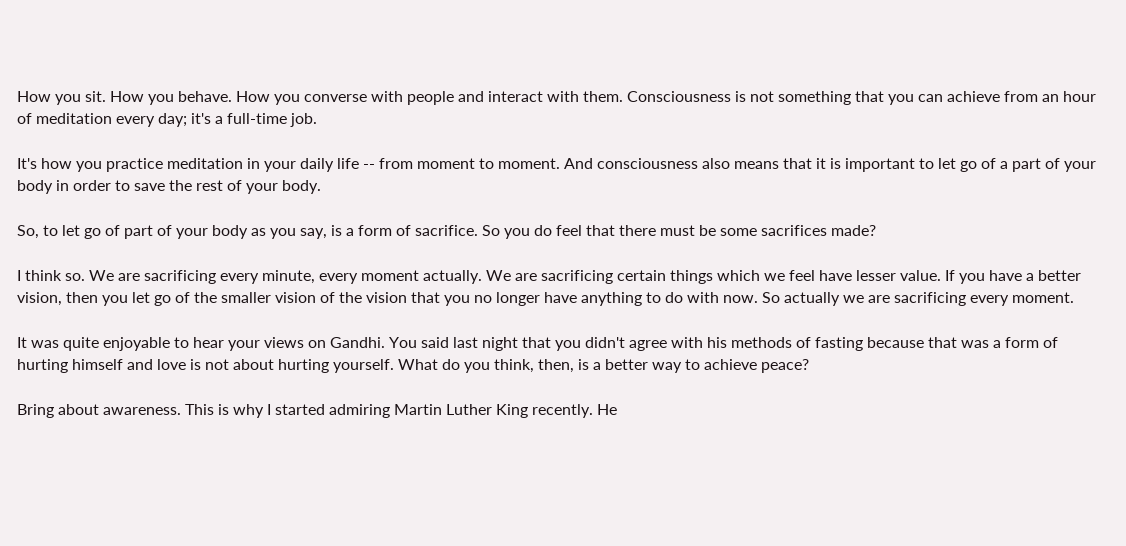How you sit. How you behave. How you converse with people and interact with them. Consciousness is not something that you can achieve from an hour of meditation every day; it's a full-time job.

It's how you practice meditation in your daily life -- from moment to moment. And consciousness also means that it is important to let go of a part of your body in order to save the rest of your body.

So, to let go of part of your body as you say, is a form of sacrifice. So you do feel that there must be some sacrifices made?

I think so. We are sacrificing every minute, every moment actually. We are sacrificing certain things which we feel have lesser value. If you have a better vision, then you let go of the smaller vision of the vision that you no longer have anything to do with now. So actually we are sacrificing every moment.

It was quite enjoyable to hear your views on Gandhi. You said last night that you didn't agree with his methods of fasting because that was a form of hurting himself and love is not about hurting yourself. What do you think, then, is a better way to achieve peace?

Bring about awareness. This is why I started admiring Martin Luther King recently. He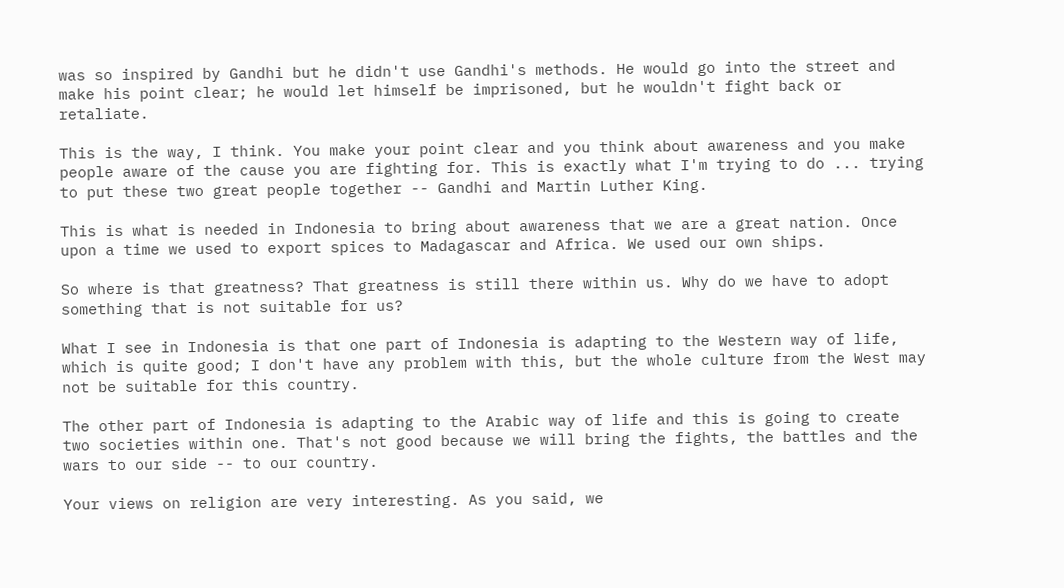was so inspired by Gandhi but he didn't use Gandhi's methods. He would go into the street and make his point clear; he would let himself be imprisoned, but he wouldn't fight back or retaliate.

This is the way, I think. You make your point clear and you think about awareness and you make people aware of the cause you are fighting for. This is exactly what I'm trying to do ... trying to put these two great people together -- Gandhi and Martin Luther King.

This is what is needed in Indonesia to bring about awareness that we are a great nation. Once upon a time we used to export spices to Madagascar and Africa. We used our own ships.

So where is that greatness? That greatness is still there within us. Why do we have to adopt something that is not suitable for us?

What I see in Indonesia is that one part of Indonesia is adapting to the Western way of life, which is quite good; I don't have any problem with this, but the whole culture from the West may not be suitable for this country.

The other part of Indonesia is adapting to the Arabic way of life and this is going to create two societies within one. That's not good because we will bring the fights, the battles and the wars to our side -- to our country.

Your views on religion are very interesting. As you said, we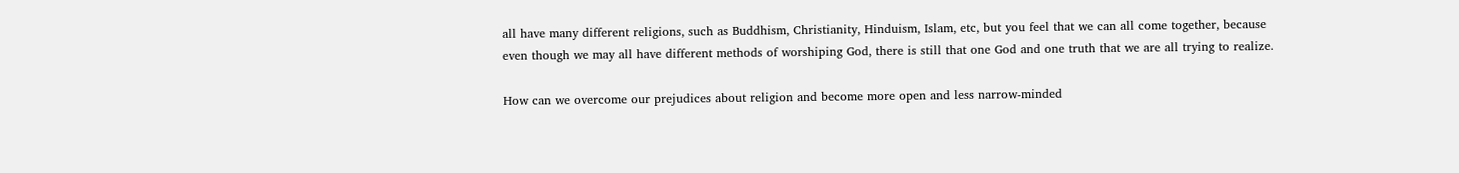all have many different religions, such as Buddhism, Christianity, Hinduism, Islam, etc, but you feel that we can all come together, because even though we may all have different methods of worshiping God, there is still that one God and one truth that we are all trying to realize.

How can we overcome our prejudices about religion and become more open and less narrow-minded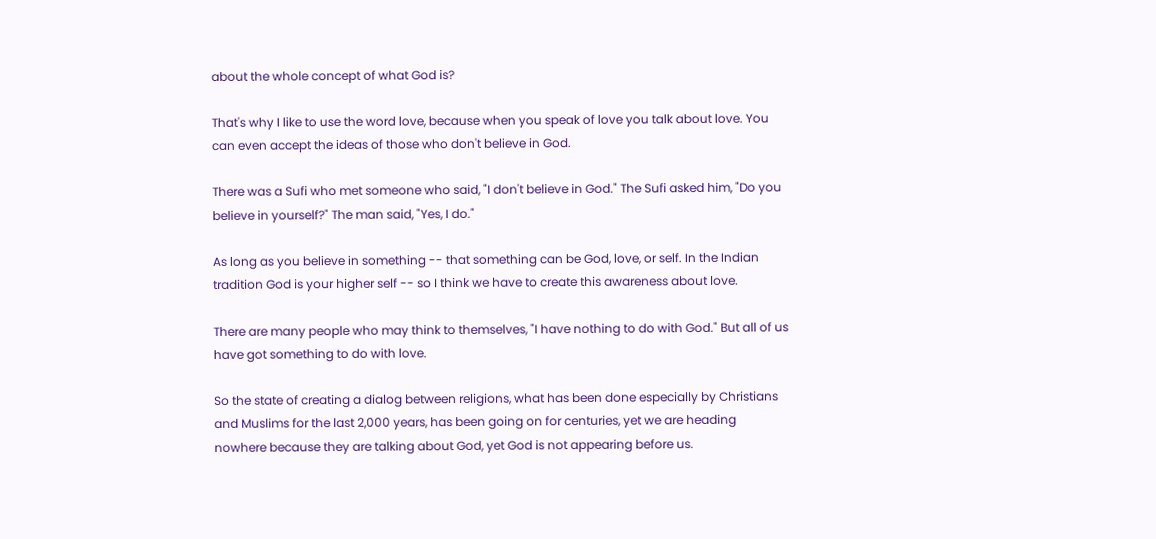about the whole concept of what God is?

That's why I like to use the word love, because when you speak of love you talk about love. You can even accept the ideas of those who don't believe in God.

There was a Sufi who met someone who said, "I don't believe in God." The Sufi asked him, "Do you believe in yourself?" The man said, "Yes, I do."

As long as you believe in something -- that something can be God, love, or self. In the Indian tradition God is your higher self -- so I think we have to create this awareness about love.

There are many people who may think to themselves, "I have nothing to do with God." But all of us have got something to do with love.

So the state of creating a dialog between religions, what has been done especially by Christians and Muslims for the last 2,000 years, has been going on for centuries, yet we are heading nowhere because they are talking about God, yet God is not appearing before us.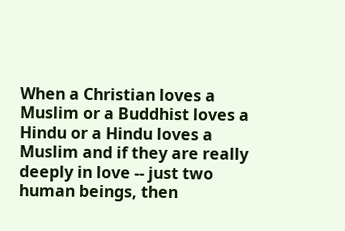When a Christian loves a Muslim or a Buddhist loves a Hindu or a Hindu loves a Muslim and if they are really deeply in love -- just two human beings, then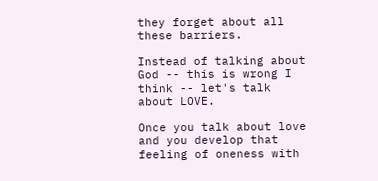they forget about all these barriers.

Instead of talking about God -- this is wrong I think -- let's talk about LOVE.

Once you talk about love and you develop that feeling of oneness with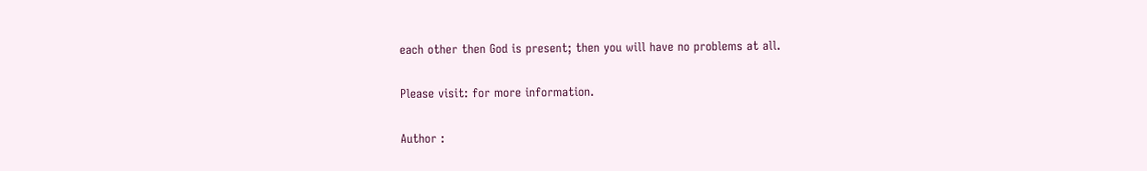each other then God is present; then you will have no problems at all.

Please visit: for more information.

Author :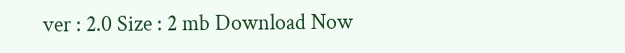ver : 2.0 Size : 2 mb Download Now